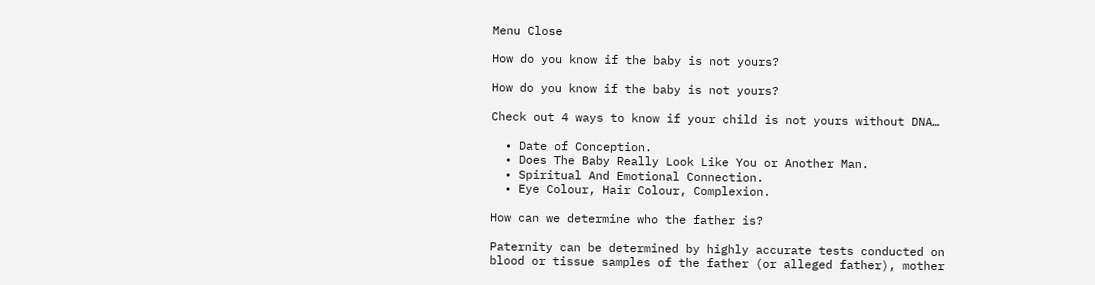Menu Close

How do you know if the baby is not yours?

How do you know if the baby is not yours?

Check out 4 ways to know if your child is not yours without DNA…

  • Date of Conception.
  • Does The Baby Really Look Like You or Another Man.
  • Spiritual And Emotional Connection.
  • Eye Colour, Hair Colour, Complexion.

How can we determine who the father is?

Paternity can be determined by highly accurate tests conducted on blood or tissue samples of the father (or alleged father), mother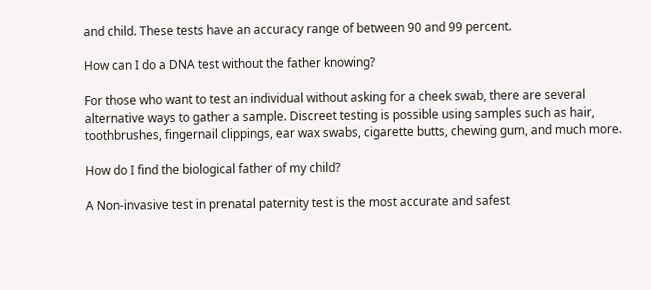and child. These tests have an accuracy range of between 90 and 99 percent.

How can I do a DNA test without the father knowing?

For those who want to test an individual without asking for a cheek swab, there are several alternative ways to gather a sample. Discreet testing is possible using samples such as hair, toothbrushes, fingernail clippings, ear wax swabs, cigarette butts, chewing gum, and much more.

How do I find the biological father of my child?

A Non-invasive test in prenatal paternity test is the most accurate and safest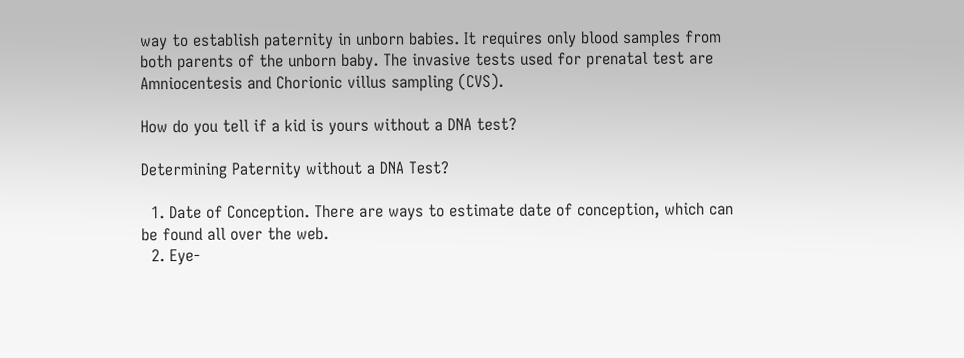way to establish paternity in unborn babies. It requires only blood samples from both parents of the unborn baby. The invasive tests used for prenatal test are Amniocentesis and Chorionic villus sampling (CVS).

How do you tell if a kid is yours without a DNA test?

Determining Paternity without a DNA Test?

  1. Date of Conception. There are ways to estimate date of conception, which can be found all over the web.
  2. Eye-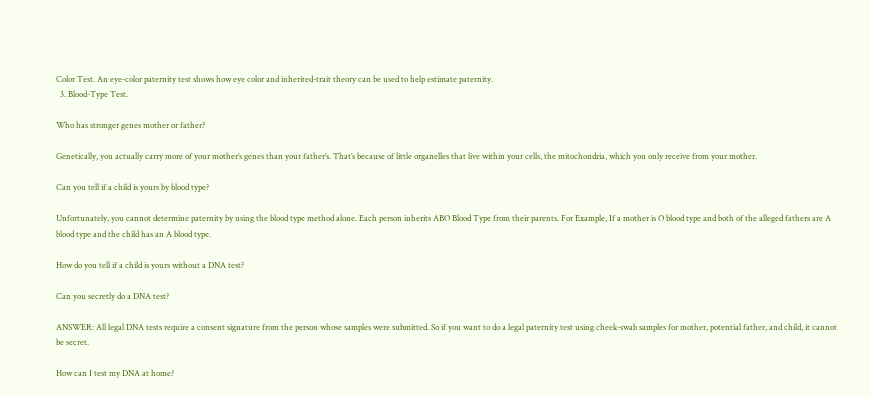Color Test. An eye-color paternity test shows how eye color and inherited-trait theory can be used to help estimate paternity.
  3. Blood-Type Test.

Who has stronger genes mother or father?

Genetically, you actually carry more of your mother’s genes than your father’s. That’s because of little organelles that live within your cells, the mitochondria, which you only receive from your mother.

Can you tell if a child is yours by blood type?

Unfortunately, you cannot determine paternity by using the blood type method alone. Each person inherits ABO Blood Type from their parents. For Example, If a mother is O blood type and both of the alleged fathers are A blood type and the child has an A blood type.

How do you tell if a child is yours without a DNA test?

Can you secretly do a DNA test?

ANSWER: All legal DNA tests require a consent signature from the person whose samples were submitted. So if you want to do a legal paternity test using cheek-swab samples for mother, potential father, and child, it cannot be secret.

How can I test my DNA at home?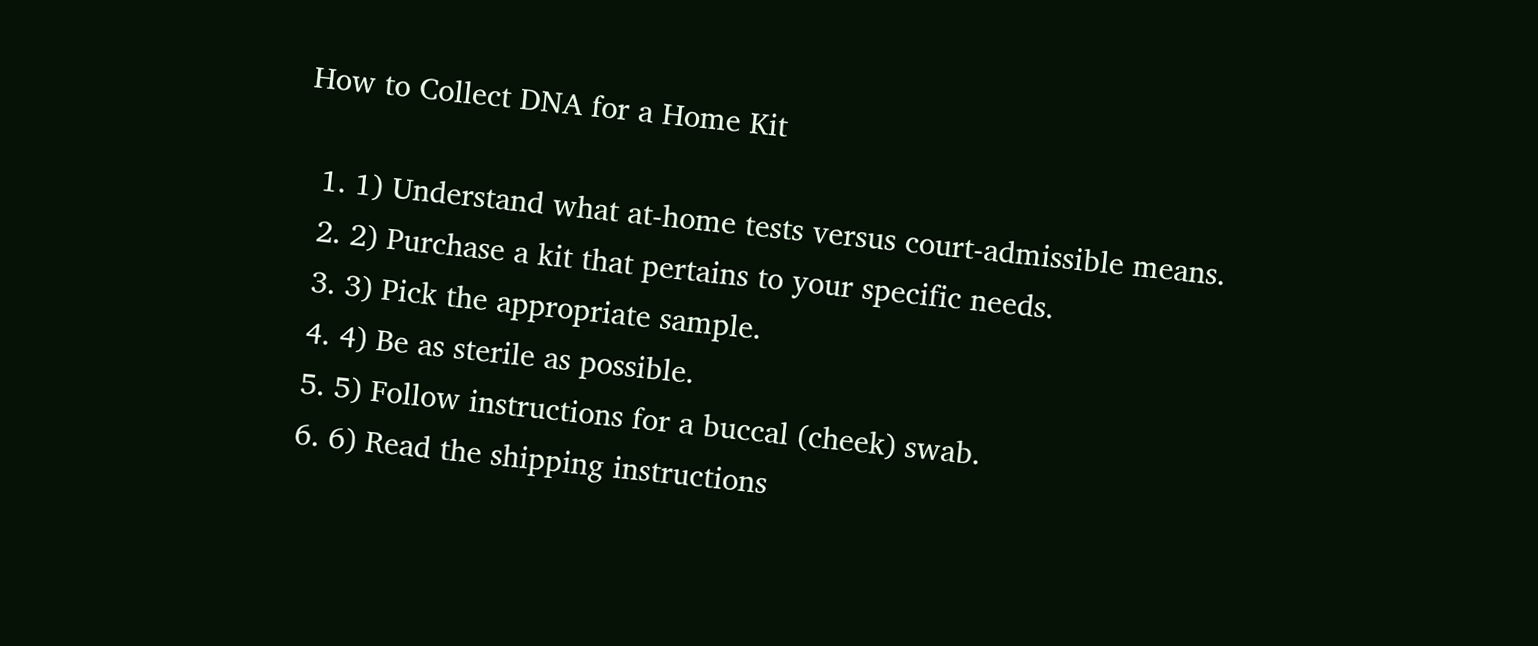How to Collect DNA for a Home Kit

  1. 1) Understand what at-home tests versus court-admissible means.
  2. 2) Purchase a kit that pertains to your specific needs.
  3. 3) Pick the appropriate sample.
  4. 4) Be as sterile as possible.
  5. 5) Follow instructions for a buccal (cheek) swab.
  6. 6) Read the shipping instructions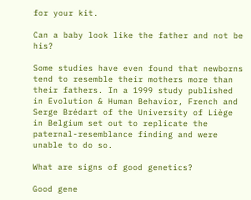for your kit.

Can a baby look like the father and not be his?

Some studies have even found that newborns tend to resemble their mothers more than their fathers. In a 1999 study published in Evolution & Human Behavior, French and Serge Brédart of the University of Liège in Belgium set out to replicate the paternal-resemblance finding and were unable to do so.

What are signs of good genetics?

Good gene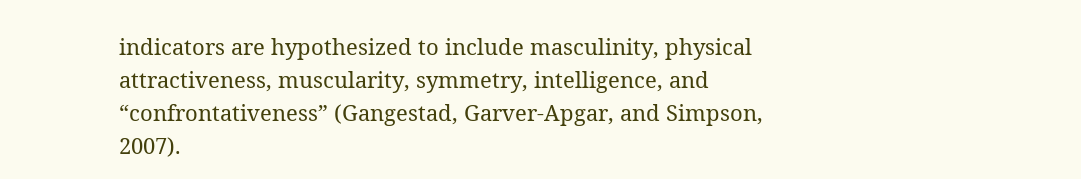indicators are hypothesized to include masculinity, physical attractiveness, muscularity, symmetry, intelligence, and “confrontativeness” (Gangestad, Garver-Apgar, and Simpson, 2007).